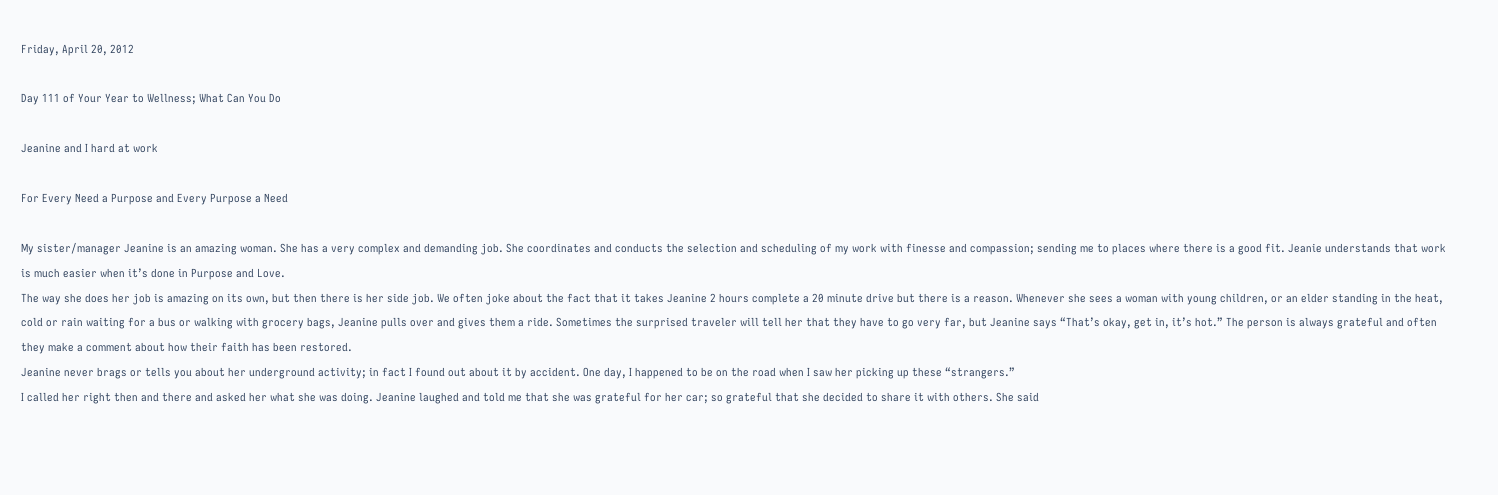Friday, April 20, 2012

Day 111 of Your Year to Wellness; What Can You Do

Jeanine and I hard at work

For Every Need a Purpose and Every Purpose a Need

My sister/manager Jeanine is an amazing woman. She has a very complex and demanding job. She coordinates and conducts the selection and scheduling of my work with finesse and compassion; sending me to places where there is a good fit. Jeanie understands that work is much easier when it’s done in Purpose and Love.
The way she does her job is amazing on its own, but then there is her side job. We often joke about the fact that it takes Jeanine 2 hours complete a 20 minute drive but there is a reason. Whenever she sees a woman with young children, or an elder standing in the heat, cold or rain waiting for a bus or walking with grocery bags, Jeanine pulls over and gives them a ride. Sometimes the surprised traveler will tell her that they have to go very far, but Jeanine says “That’s okay, get in, it’s hot.” The person is always grateful and often they make a comment about how their faith has been restored.
Jeanine never brags or tells you about her underground activity; in fact I found out about it by accident. One day, I happened to be on the road when I saw her picking up these “strangers.”
I called her right then and there and asked her what she was doing. Jeanine laughed and told me that she was grateful for her car; so grateful that she decided to share it with others. She said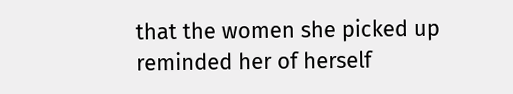that the women she picked up reminded her of herself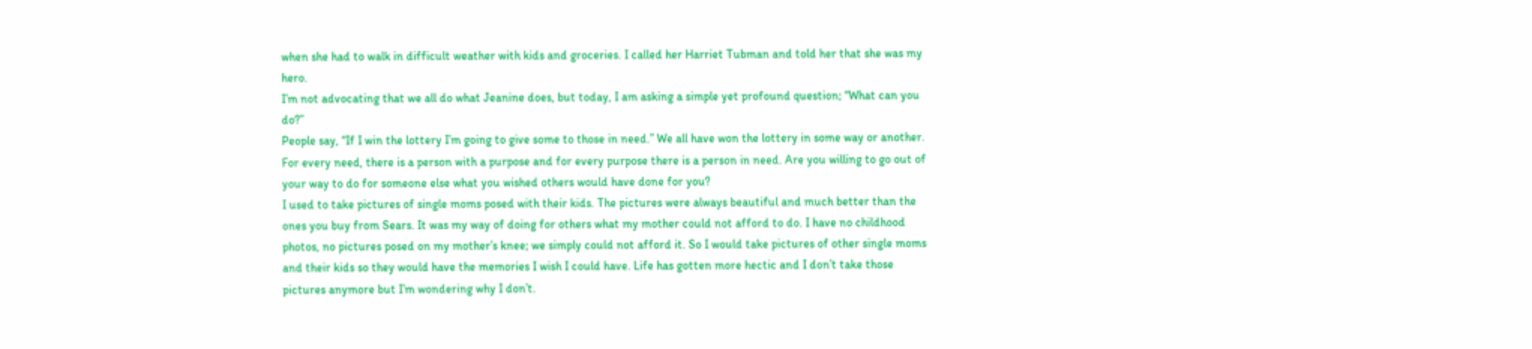when she had to walk in difficult weather with kids and groceries. I called her Harriet Tubman and told her that she was my hero.
I’m not advocating that we all do what Jeanine does, but today, I am asking a simple yet profound question; “What can you do?”
People say, “If I win the lottery I’m going to give some to those in need.” We all have won the lottery in some way or another.
For every need, there is a person with a purpose and for every purpose there is a person in need. Are you willing to go out of your way to do for someone else what you wished others would have done for you?
I used to take pictures of single moms posed with their kids. The pictures were always beautiful and much better than the ones you buy from Sears. It was my way of doing for others what my mother could not afford to do. I have no childhood photos, no pictures posed on my mother’s knee; we simply could not afford it. So I would take pictures of other single moms and their kids so they would have the memories I wish I could have. Life has gotten more hectic and I don’t take those pictures anymore but I’m wondering why I don’t.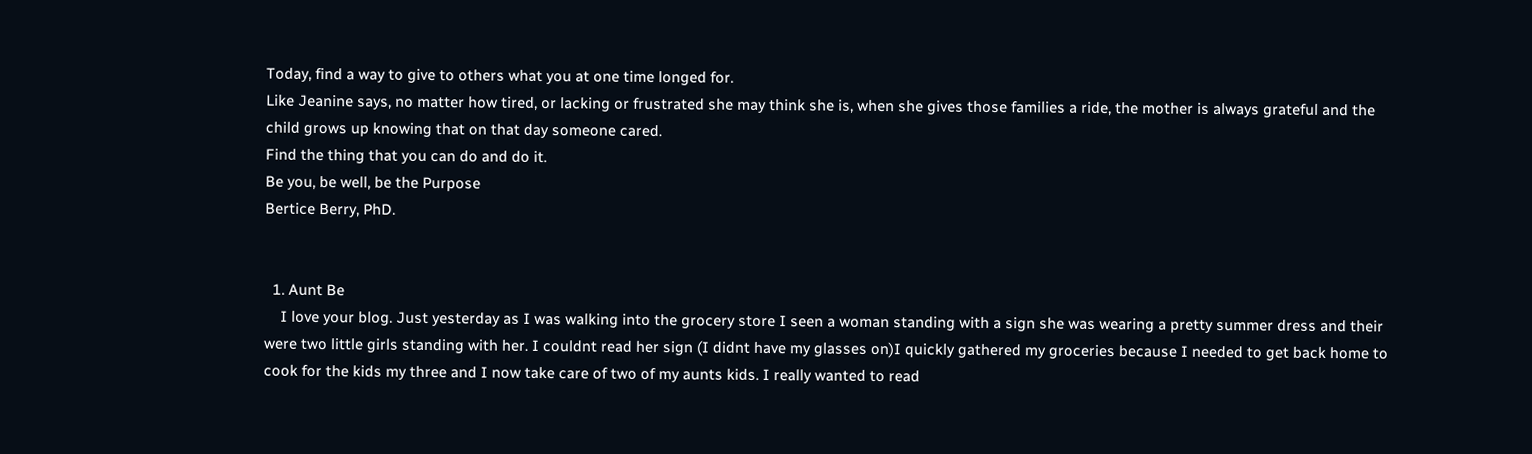Today, find a way to give to others what you at one time longed for.
Like Jeanine says, no matter how tired, or lacking or frustrated she may think she is, when she gives those families a ride, the mother is always grateful and the child grows up knowing that on that day someone cared.
Find the thing that you can do and do it.
Be you, be well, be the Purpose
Bertice Berry, PhD.


  1. Aunt Be
    I love your blog. Just yesterday as I was walking into the grocery store I seen a woman standing with a sign she was wearing a pretty summer dress and their were two little girls standing with her. I couldnt read her sign (I didnt have my glasses on)I quickly gathered my groceries because I needed to get back home to cook for the kids my three and I now take care of two of my aunts kids. I really wanted to read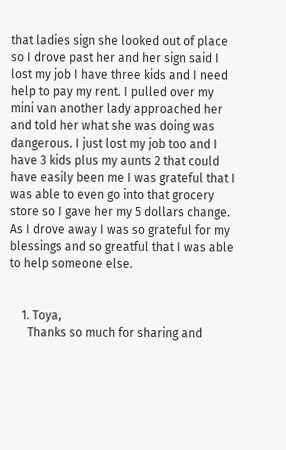that ladies sign she looked out of place so I drove past her and her sign said I lost my job I have three kids and I need help to pay my rent. I pulled over my mini van another lady approached her and told her what she was doing was dangerous. I just lost my job too and I have 3 kids plus my aunts 2 that could have easily been me I was grateful that I was able to even go into that grocery store so I gave her my 5 dollars change. As I drove away I was so grateful for my blessings and so greatful that I was able to help someone else.


    1. Toya,
      Thanks so much for sharing and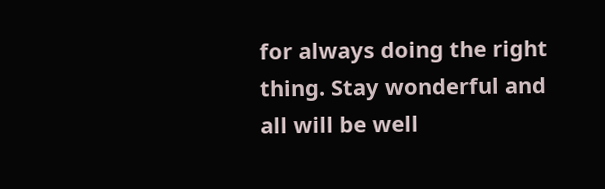for always doing the right thing. Stay wonderful and all will be well